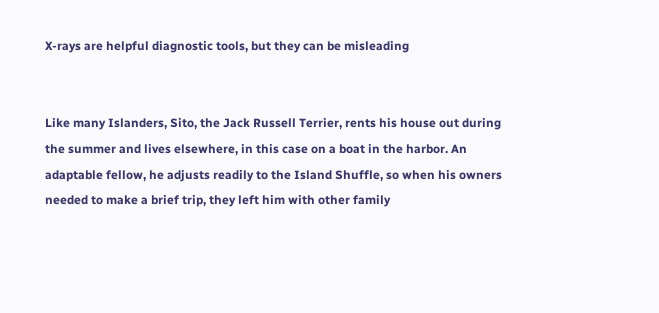X-rays are helpful diagnostic tools, but they can be misleading


Like many Islanders, Sito, the Jack Russell Terrier, rents his house out during the summer and lives elsewhere, in this case on a boat in the harbor. An adaptable fellow, he adjusts readily to the Island Shuffle, so when his owners needed to make a brief trip, they left him with other family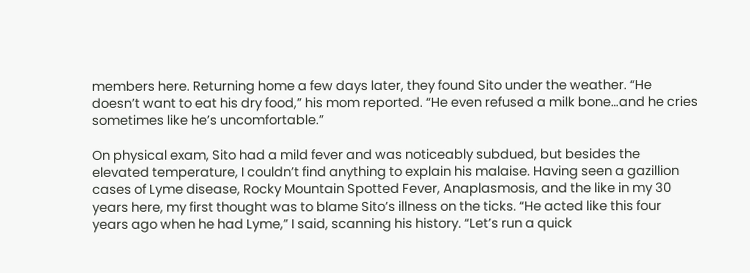members here. Returning home a few days later, they found Sito under the weather. “He doesn’t want to eat his dry food,” his mom reported. “He even refused a milk bone…and he cries sometimes like he’s uncomfortable.”

On physical exam, Sito had a mild fever and was noticeably subdued, but besides the elevated temperature, I couldn’t find anything to explain his malaise. Having seen a gazillion cases of Lyme disease, Rocky Mountain Spotted Fever, Anaplasmosis, and the like in my 30 years here, my first thought was to blame Sito’s illness on the ticks. “He acted like this four years ago when he had Lyme,” I said, scanning his history. “Let’s run a quick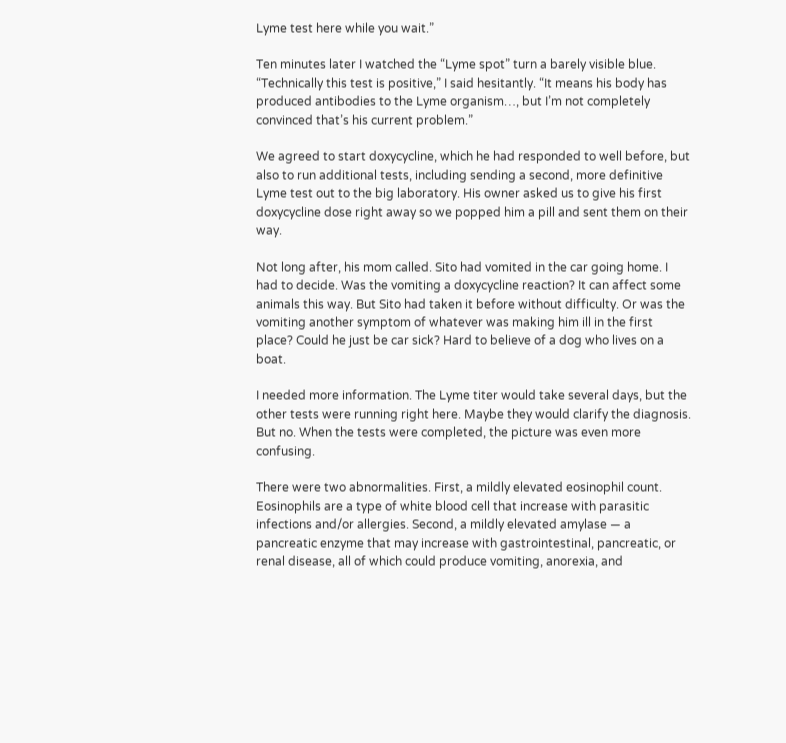Lyme test here while you wait.”

Ten minutes later I watched the “Lyme spot” turn a barely visible blue. “Technically this test is positive,” I said hesitantly. “It means his body has produced antibodies to the Lyme organism…, but I’m not completely convinced that’s his current problem.”

We agreed to start doxycycline, which he had responded to well before, but also to run additional tests, including sending a second, more definitive Lyme test out to the big laboratory. His owner asked us to give his first doxycycline dose right away so we popped him a pill and sent them on their way.

Not long after, his mom called. Sito had vomited in the car going home. I had to decide. Was the vomiting a doxycycline reaction? It can affect some animals this way. But Sito had taken it before without difficulty. Or was the vomiting another symptom of whatever was making him ill in the first place? Could he just be car sick? Hard to believe of a dog who lives on a boat.

I needed more information. The Lyme titer would take several days, but the other tests were running right here. Maybe they would clarify the diagnosis. But no. When the tests were completed, the picture was even more confusing.

There were two abnormalities. First, a mildly elevated eosinophil count. Eosinophils are a type of white blood cell that increase with parasitic infections and/or allergies. Second, a mildly elevated amylase — a pancreatic enzyme that may increase with gastrointestinal, pancreatic, or renal disease, all of which could produce vomiting, anorexia, and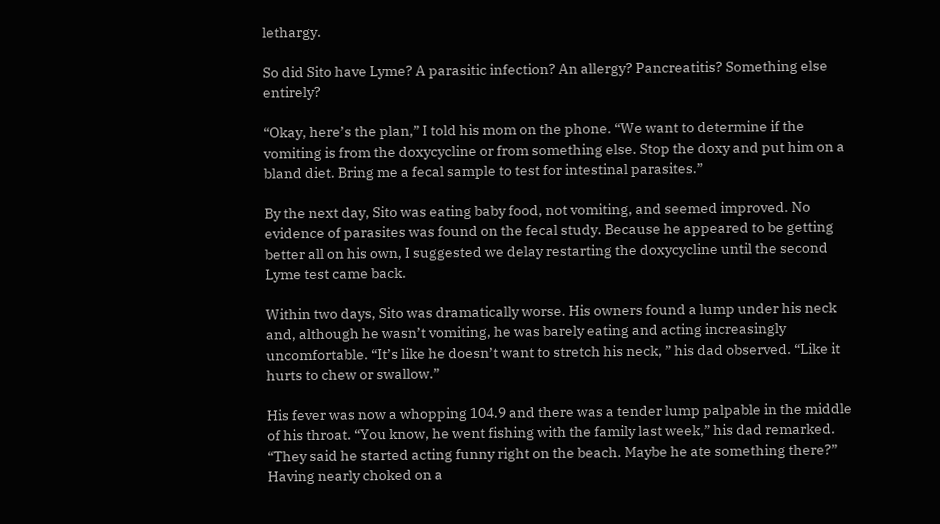lethargy.

So did Sito have Lyme? A parasitic infection? An allergy? Pancreatitis? Something else entirely?

“Okay, here’s the plan,” I told his mom on the phone. “We want to determine if the vomiting is from the doxycycline or from something else. Stop the doxy and put him on a bland diet. Bring me a fecal sample to test for intestinal parasites.”

By the next day, Sito was eating baby food, not vomiting, and seemed improved. No evidence of parasites was found on the fecal study. Because he appeared to be getting better all on his own, I suggested we delay restarting the doxycycline until the second Lyme test came back.

Within two days, Sito was dramatically worse. His owners found a lump under his neck and, although he wasn’t vomiting, he was barely eating and acting increasingly uncomfortable. “It’s like he doesn’t want to stretch his neck, ” his dad observed. “Like it hurts to chew or swallow.”

His fever was now a whopping 104.9 and there was a tender lump palpable in the middle of his throat. “You know, he went fishing with the family last week,” his dad remarked. “They said he started acting funny right on the beach. Maybe he ate something there?” Having nearly choked on a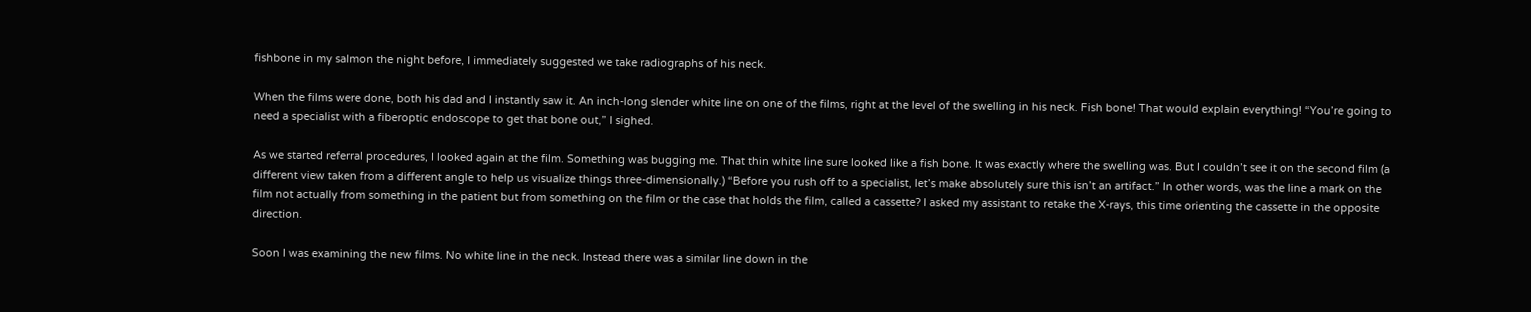fishbone in my salmon the night before, I immediately suggested we take radiographs of his neck.

When the films were done, both his dad and I instantly saw it. An inch-long slender white line on one of the films, right at the level of the swelling in his neck. Fish bone! That would explain everything! “You’re going to need a specialist with a fiberoptic endoscope to get that bone out,” I sighed.

As we started referral procedures, I looked again at the film. Something was bugging me. That thin white line sure looked like a fish bone. It was exactly where the swelling was. But I couldn’t see it on the second film (a different view taken from a different angle to help us visualize things three-dimensionally.) “Before you rush off to a specialist, let’s make absolutely sure this isn’t an artifact.” In other words, was the line a mark on the film not actually from something in the patient but from something on the film or the case that holds the film, called a cassette? I asked my assistant to retake the X-rays, this time orienting the cassette in the opposite direction.

Soon I was examining the new films. No white line in the neck. Instead there was a similar line down in the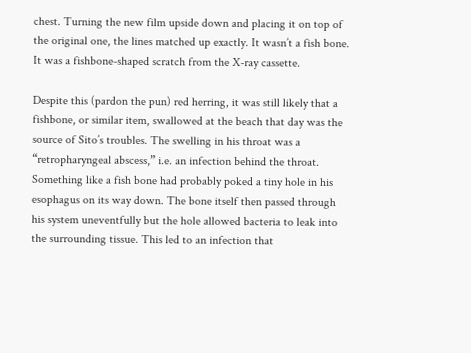chest. Turning the new film upside down and placing it on top of the original one, the lines matched up exactly. It wasn’t a fish bone. It was a fishbone-shaped scratch from the X-ray cassette.

Despite this (pardon the pun) red herring, it was still likely that a fishbone, or similar item, swallowed at the beach that day was the source of Sito’s troubles. The swelling in his throat was a “retropharyngeal abscess,” i.e. an infection behind the throat. Something like a fish bone had probably poked a tiny hole in his esophagus on its way down. The bone itself then passed through his system uneventfully but the hole allowed bacteria to leak into the surrounding tissue. This led to an infection that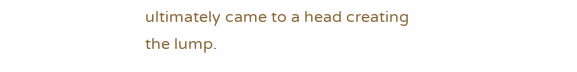ultimately came to a head creating the lump.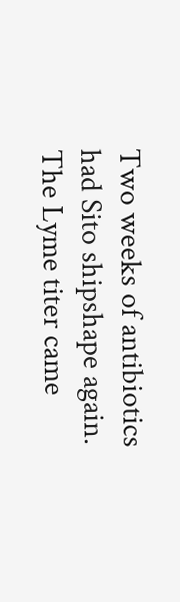Two weeks of antibiotics had Sito shipshape again. The Lyme titer came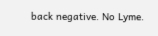back negative. No Lyme.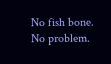No fish bone. No problem.